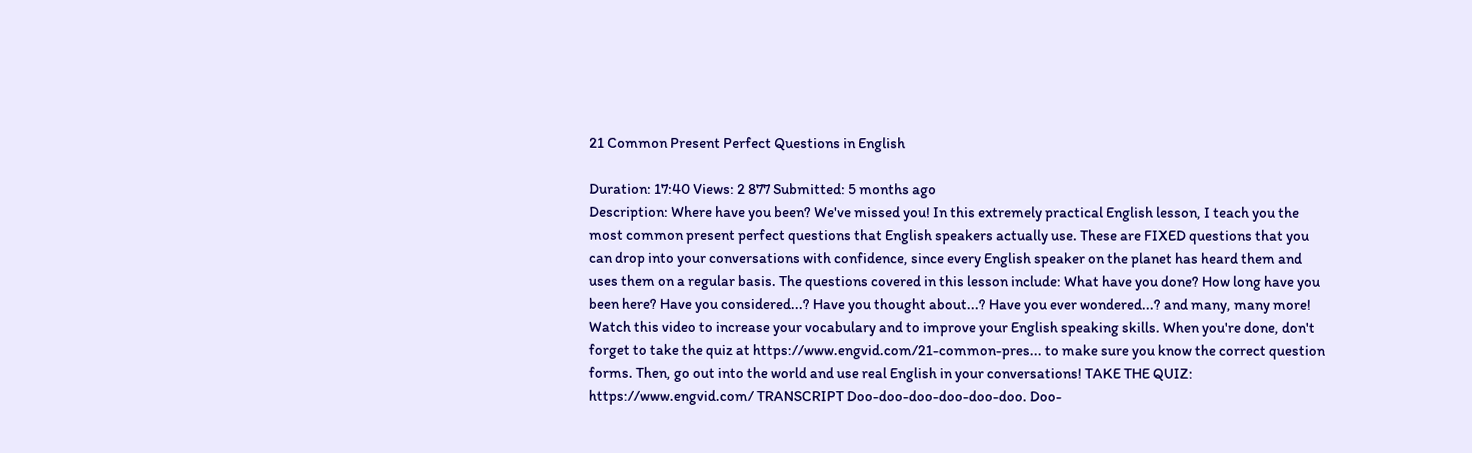21 Common Present Perfect Questions in English

Duration: 17:40 Views: 2 877 Submitted: 5 months ago
Description: Where have you been? We've missed you! In this extremely practical English lesson, I teach you the most common present perfect questions that English speakers actually use. These are FIXED questions that you can drop into your conversations with confidence, since every English speaker on the planet has heard them and uses them on a regular basis. The questions covered in this lesson include: What have you done? How long have you been here? Have you considered...? Have you thought about...? Have you ever wondered...? and many, many more! Watch this video to increase your vocabulary and to improve your English speaking skills. When you're done, don't forget to take the quiz at https://www.engvid.com/21-common-pres... to make sure you know the correct question forms. Then, go out into the world and use real English in your conversations! TAKE THE QUIZ: https://www.engvid.com/ TRANSCRIPT Doo-doo-doo-doo-doo-doo. Doo-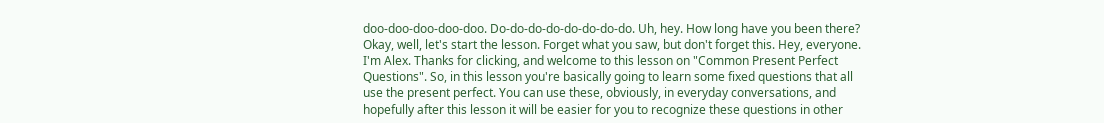doo-doo-doo-doo-doo. Do-do-do-do-do-do-do-do. Uh, hey. How long have you been there? Okay, well, let's start the lesson. Forget what you saw, but don't forget this. Hey, everyone. I'm Alex. Thanks for clicking, and welcome to this lesson on "Common Present Perfect Questions". So, in this lesson you're basically going to learn some fixed questions that all use the present perfect. You can use these, obviously, in everyday conversations, and hopefully after this lesson it will be easier for you to recognize these questions in other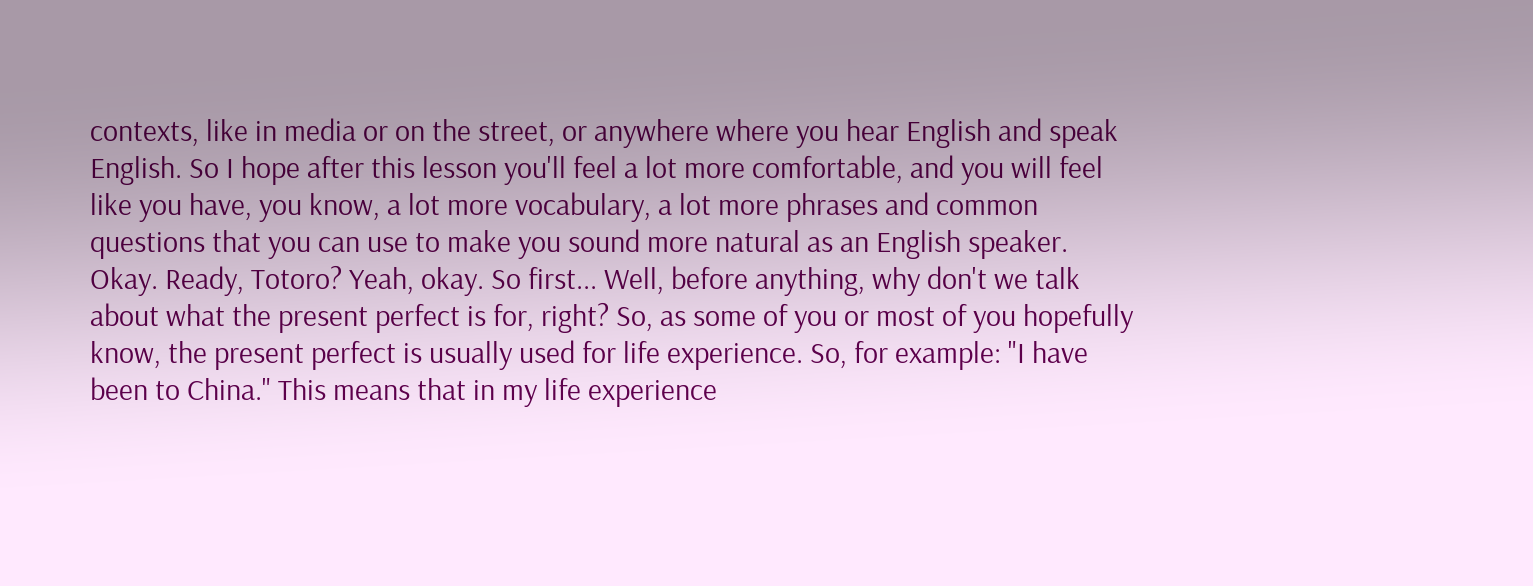contexts, like in media or on the street, or anywhere where you hear English and speak English. So I hope after this lesson you'll feel a lot more comfortable, and you will feel like you have, you know, a lot more vocabulary, a lot more phrases and common questions that you can use to make you sound more natural as an English speaker. Okay. Ready, Totoro? Yeah, okay. So first... Well, before anything, why don't we talk about what the present perfect is for, right? So, as some of you or most of you hopefully know, the present perfect is usually used for life experience. So, for example: "I have been to China." This means that in my life experience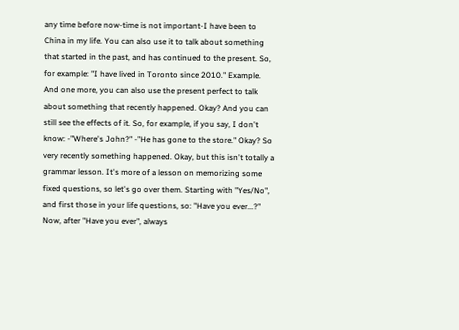any time before now-time is not important-I have been to China in my life. You can also use it to talk about something that started in the past, and has continued to the present. So, for example: "I have lived in Toronto since 2010." Example. And one more, you can also use the present perfect to talk about something that recently happened. Okay? And you can still see the effects of it. So, for example, if you say, I don't know: -"Where's John?" -"He has gone to the store." Okay? So very recently something happened. Okay, but this isn't totally a grammar lesson. It's more of a lesson on memorizing some fixed questions, so let's go over them. Starting with "Yes/No", and first those in your life questions, so: "Have you ever...?" Now, after "Have you ever", always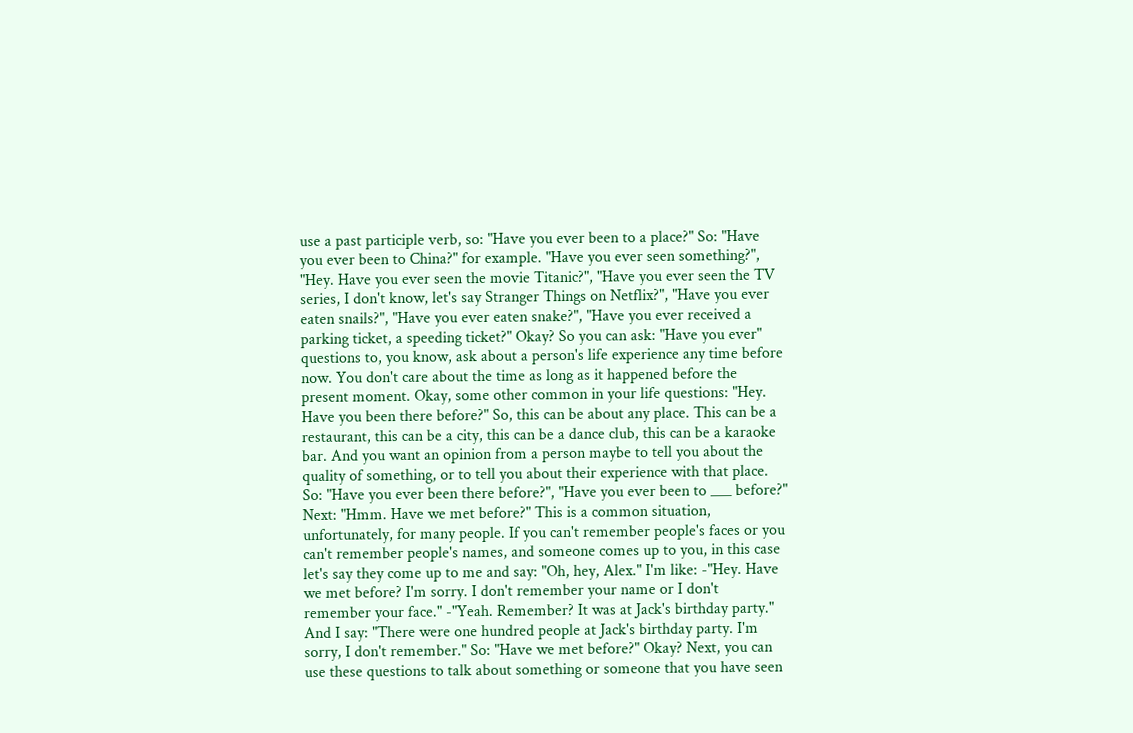use a past participle verb, so: "Have you ever been to a place?" So: "Have you ever been to China?" for example. "Have you ever seen something?", "Hey. Have you ever seen the movie Titanic?", "Have you ever seen the TV series, I don't know, let's say Stranger Things on Netflix?", "Have you ever eaten snails?", "Have you ever eaten snake?", "Have you ever received a parking ticket, a speeding ticket?" Okay? So you can ask: "Have you ever" questions to, you know, ask about a person's life experience any time before now. You don't care about the time as long as it happened before the present moment. Okay, some other common in your life questions: "Hey. Have you been there before?" So, this can be about any place. This can be a restaurant, this can be a city, this can be a dance club, this can be a karaoke bar. And you want an opinion from a person maybe to tell you about the quality of something, or to tell you about their experience with that place. So: "Have you ever been there before?", "Have you ever been to ___ before?" Next: "Hmm. Have we met before?" This is a common situation, unfortunately, for many people. If you can't remember people's faces or you can't remember people's names, and someone comes up to you, in this case let's say they come up to me and say: "Oh, hey, Alex." I'm like: -"Hey. Have we met before? I'm sorry. I don't remember your name or I don't remember your face." -"Yeah. Remember? It was at Jack's birthday party." And I say: "There were one hundred people at Jack's birthday party. I'm sorry, I don't remember." So: "Have we met before?" Okay? Next, you can use these questions to talk about something or someone that you have seen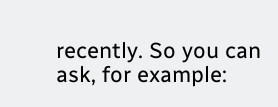recently. So you can ask, for example: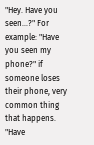"Hey. Have you seen...?" For example: "Have you seen my phone?" if someone loses their phone, very common thing that happens. "Have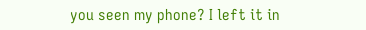you seen my phone? I left it in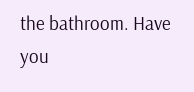the bathroom. Have you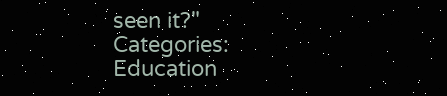seen it?"
Categories: Education